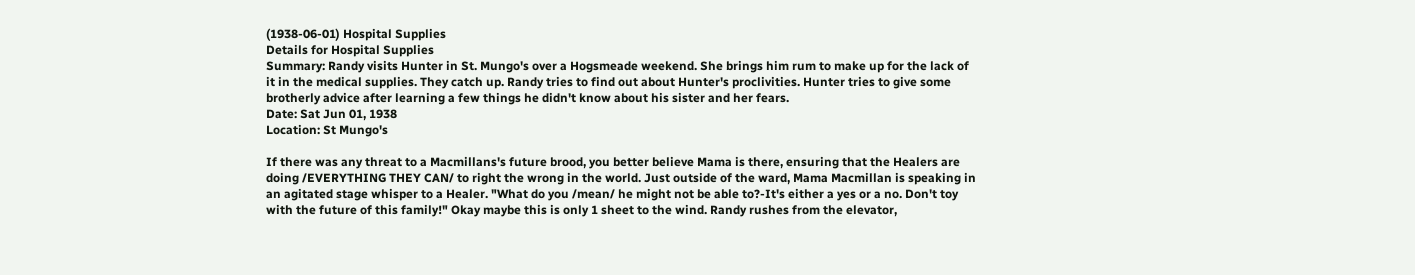(1938-06-01) Hospital Supplies
Details for Hospital Supplies
Summary: Randy visits Hunter in St. Mungo's over a Hogsmeade weekend. She brings him rum to make up for the lack of it in the medical supplies. They catch up. Randy tries to find out about Hunter's proclivities. Hunter tries to give some brotherly advice after learning a few things he didn't know about his sister and her fears.
Date: Sat Jun 01, 1938
Location: St Mungo's

If there was any threat to a Macmillans's future brood, you better believe Mama is there, ensuring that the Healers are doing /EVERYTHING THEY CAN/ to right the wrong in the world. Just outside of the ward, Mama Macmillan is speaking in an agitated stage whisper to a Healer. "What do you /mean/ he might not be able to?-It's either a yes or a no. Don't toy with the future of this family!" Okay maybe this is only 1 sheet to the wind. Randy rushes from the elevator,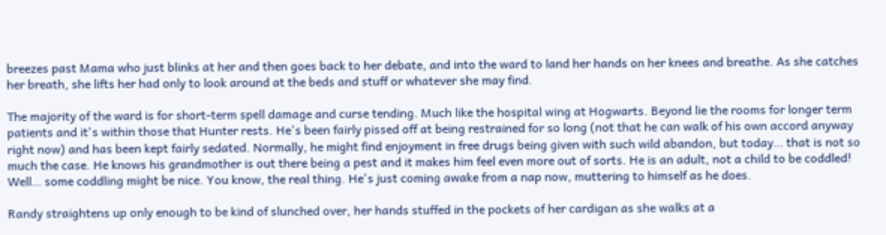breezes past Mama who just blinks at her and then goes back to her debate, and into the ward to land her hands on her knees and breathe. As she catches her breath, she lifts her had only to look around at the beds and stuff or whatever she may find.

The majority of the ward is for short-term spell damage and curse tending. Much like the hospital wing at Hogwarts. Beyond lie the rooms for longer term patients and it's within those that Hunter rests. He's been fairly pissed off at being restrained for so long (not that he can walk of his own accord anyway right now) and has been kept fairly sedated. Normally, he might find enjoyment in free drugs being given with such wild abandon, but today… that is not so much the case. He knows his grandmother is out there being a pest and it makes him feel even more out of sorts. He is an adult, not a child to be coddled! Well… some coddling might be nice. You know, the real thing. He's just coming awake from a nap now, muttering to himself as he does.

Randy straightens up only enough to be kind of slunched over, her hands stuffed in the pockets of her cardigan as she walks at a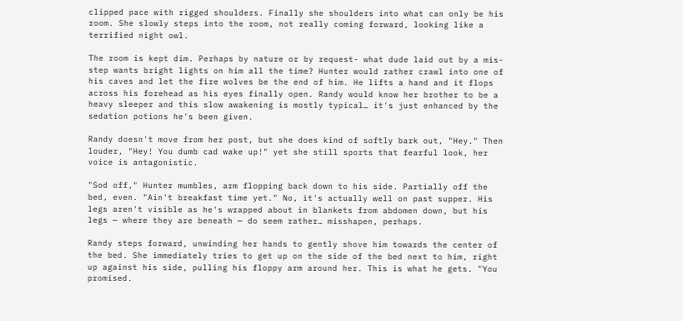clipped pace with rigged shoulders. Finally she shoulders into what can only be his room. She slowly steps into the room, not really coming forward, looking like a terrified night owl.

The room is kept dim. Perhaps by nature or by request- what dude laid out by a mis-step wants bright lights on him all the time? Hunter would rather crawl into one of his caves and let the fire wolves be the end of him. He lifts a hand and it flops across his forehead as his eyes finally open. Randy would know her brother to be a heavy sleeper and this slow awakening is mostly typical… it's just enhanced by the sedation potions he's been given.

Randy doesn't move from her post, but she does kind of softly bark out, "Hey." Then louder, "Hey! You dumb cad wake up!" yet she still sports that fearful look, her voice is antagonistic.

"Sod off," Hunter mumbles, arm flopping back down to his side. Partially off the bed, even. "Ain't breakfast time yet." No, it's actually well on past supper. His legs aren't visible as he's wrapped about in blankets from abdomen down, but his legs — where they are beneath — do seem rather… misshapen, perhaps.

Randy steps forward, unwinding her hands to gently shove him towards the center of the bed. She immediately tries to get up on the side of the bed next to him, right up against his side, pulling his floppy arm around her. This is what he gets. "You promised.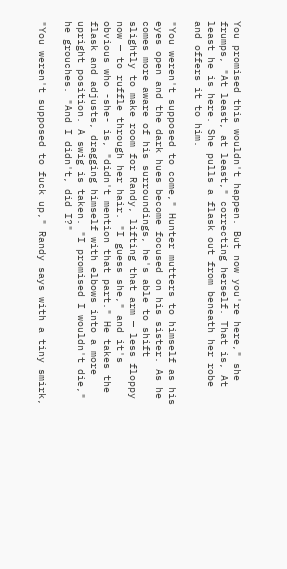You promised this wouldn't happen. But now you're here," she frumps, "At least, at least," correcting herself. That is, At least he is here. She pulls a flask out from beneath her robe and offers it to him.

"You weren't supposed to come," Hunter mutters to himself as his eyes open and the dark hues become focused on his sister. As he comes more aware of his surroundings, he's able to shift slightly to make room for Randy, lifting that arm — less floppy now — to ruffle through her hair. "I guess she," and it's obvious who -she- is, "didn't mention that part." He takes the flask and adjusts, dragging himself with elbows into a more upright position. A swig is taken. "I promised I wouldn't die," he grouches. "And I didn't, did I?"

"You weren't supposed to fuck up," Randy says with a tiny smirk,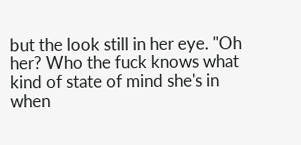but the look still in her eye. "Oh her? Who the fuck knows what kind of state of mind she's in when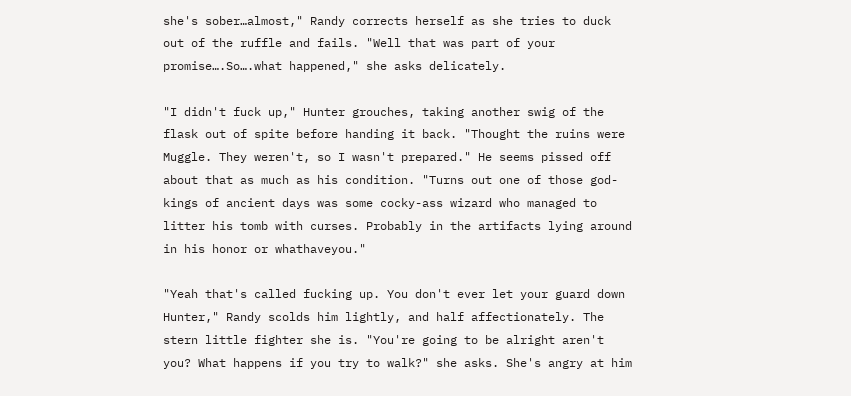she's sober…almost," Randy corrects herself as she tries to duck out of the ruffle and fails. "Well that was part of your promise….So….what happened," she asks delicately.

"I didn't fuck up," Hunter grouches, taking another swig of the flask out of spite before handing it back. "Thought the ruins were Muggle. They weren't, so I wasn't prepared." He seems pissed off about that as much as his condition. "Turns out one of those god-kings of ancient days was some cocky-ass wizard who managed to litter his tomb with curses. Probably in the artifacts lying around in his honor or whathaveyou."

"Yeah that's called fucking up. You don't ever let your guard down Hunter," Randy scolds him lightly, and half affectionately. The stern little fighter she is. "You're going to be alright aren't you? What happens if you try to walk?" she asks. She's angry at him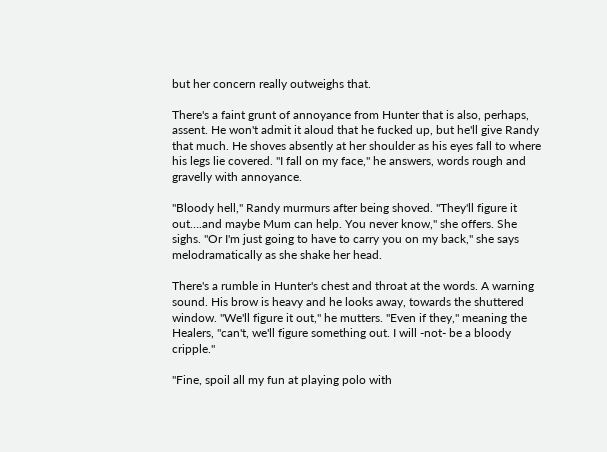but her concern really outweighs that.

There's a faint grunt of annoyance from Hunter that is also, perhaps, assent. He won't admit it aloud that he fucked up, but he'll give Randy that much. He shoves absently at her shoulder as his eyes fall to where his legs lie covered. "I fall on my face," he answers, words rough and gravelly with annoyance.

"Bloody hell," Randy murmurs after being shoved. "They'll figure it out….and maybe Mum can help. You never know," she offers. She sighs. "Or I'm just going to have to carry you on my back," she says melodramatically as she shake her head.

There's a rumble in Hunter's chest and throat at the words. A warning sound. His brow is heavy and he looks away, towards the shuttered window. "We'll figure it out," he mutters. "Even if they," meaning the Healers, "can't, we'll figure something out. I will -not- be a bloody cripple."

"Fine, spoil all my fun at playing polo with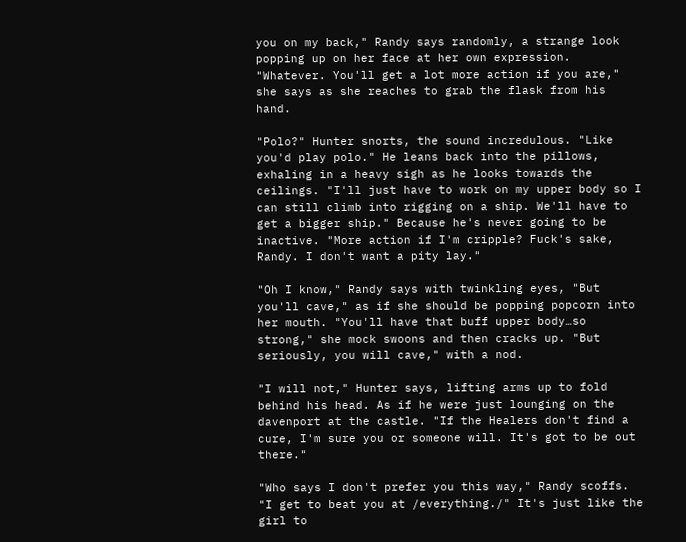you on my back," Randy says randomly, a strange look popping up on her face at her own expression. "Whatever. You'll get a lot more action if you are," she says as she reaches to grab the flask from his hand.

"Polo?" Hunter snorts, the sound incredulous. "Like you'd play polo." He leans back into the pillows, exhaling in a heavy sigh as he looks towards the ceilings. "I'll just have to work on my upper body so I can still climb into rigging on a ship. We'll have to get a bigger ship." Because he's never going to be inactive. "More action if I'm cripple? Fuck's sake, Randy. I don't want a pity lay."

"Oh I know," Randy says with twinkling eyes, "But you'll cave," as if she should be popping popcorn into her mouth. "You'll have that buff upper body…so strong," she mock swoons and then cracks up. "But seriously, you will cave," with a nod.

"I will not," Hunter says, lifting arms up to fold behind his head. As if he were just lounging on the davenport at the castle. "If the Healers don't find a cure, I'm sure you or someone will. It's got to be out there."

"Who says I don't prefer you this way," Randy scoffs. "I get to beat you at /everything./" It's just like the girl to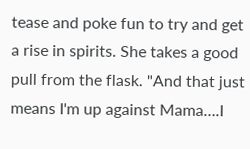tease and poke fun to try and get a rise in spirits. She takes a good pull from the flask. "And that just means I'm up against Mama….I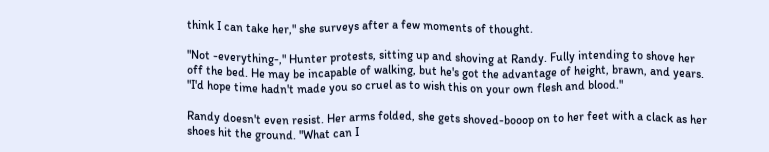think I can take her," she surveys after a few moments of thought.

"Not -everything-," Hunter protests, sitting up and shoving at Randy. Fully intending to shove her off the bed. He may be incapable of walking, but he's got the advantage of height, brawn, and years. "I'd hope time hadn't made you so cruel as to wish this on your own flesh and blood."

Randy doesn't even resist. Her arms folded, she gets shoved-booop on to her feet with a clack as her shoes hit the ground. "What can I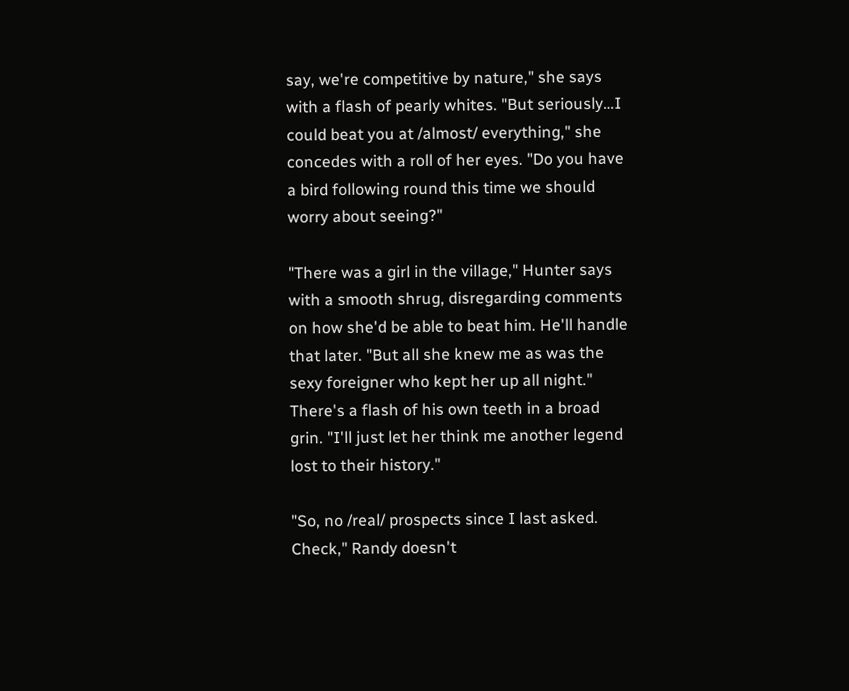say, we're competitive by nature," she says with a flash of pearly whites. "But seriously…I could beat you at /almost/ everything," she concedes with a roll of her eyes. "Do you have a bird following round this time we should worry about seeing?"

"There was a girl in the village," Hunter says with a smooth shrug, disregarding comments on how she'd be able to beat him. He'll handle that later. "But all she knew me as was the sexy foreigner who kept her up all night." There's a flash of his own teeth in a broad grin. "I'll just let her think me another legend lost to their history."

"So, no /real/ prospects since I last asked. Check," Randy doesn't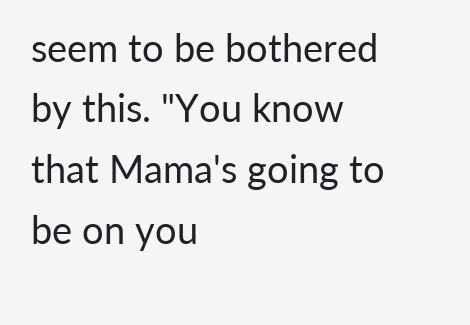seem to be bothered by this. "You know that Mama's going to be on you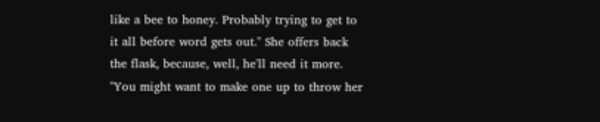like a bee to honey. Probably trying to get to it all before word gets out." She offers back the flask, because, well, he'll need it more. "You might want to make one up to throw her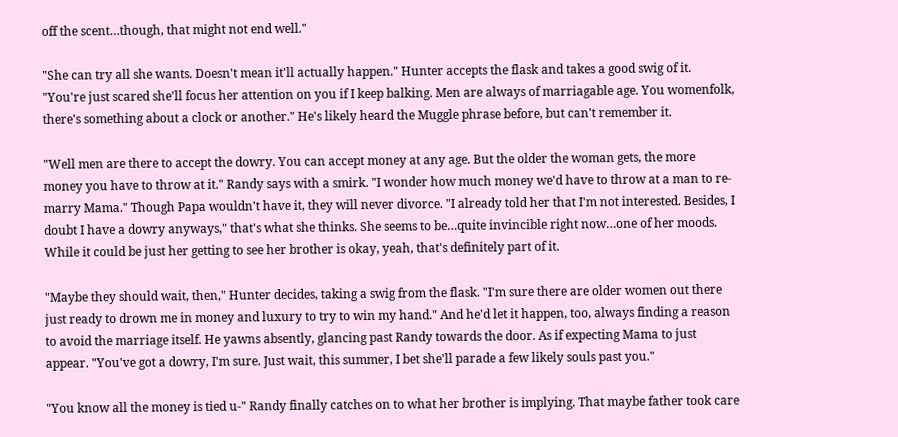off the scent…though, that might not end well."

"She can try all she wants. Doesn't mean it'll actually happen." Hunter accepts the flask and takes a good swig of it. "You're just scared she'll focus her attention on you if I keep balking. Men are always of marriagable age. You womenfolk, there's something about a clock or another." He's likely heard the Muggle phrase before, but can't remember it.

"Well men are there to accept the dowry. You can accept money at any age. But the older the woman gets, the more money you have to throw at it." Randy says with a smirk. "I wonder how much money we'd have to throw at a man to re-marry Mama." Though Papa wouldn't have it, they will never divorce. "I already told her that I'm not interested. Besides, I doubt I have a dowry anyways," that's what she thinks. She seems to be…quite invincible right now…one of her moods. While it could be just her getting to see her brother is okay, yeah, that's definitely part of it.

"Maybe they should wait, then," Hunter decides, taking a swig from the flask. "I'm sure there are older women out there just ready to drown me in money and luxury to try to win my hand." And he'd let it happen, too, always finding a reason to avoid the marriage itself. He yawns absently, glancing past Randy towards the door. As if expecting Mama to just appear. "You've got a dowry, I'm sure. Just wait, this summer, I bet she'll parade a few likely souls past you."

"You know all the money is tied u-" Randy finally catches on to what her brother is implying. That maybe father took care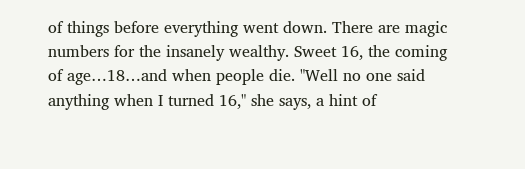of things before everything went down. There are magic numbers for the insanely wealthy. Sweet 16, the coming of age…18…and when people die. "Well no one said anything when I turned 16," she says, a hint of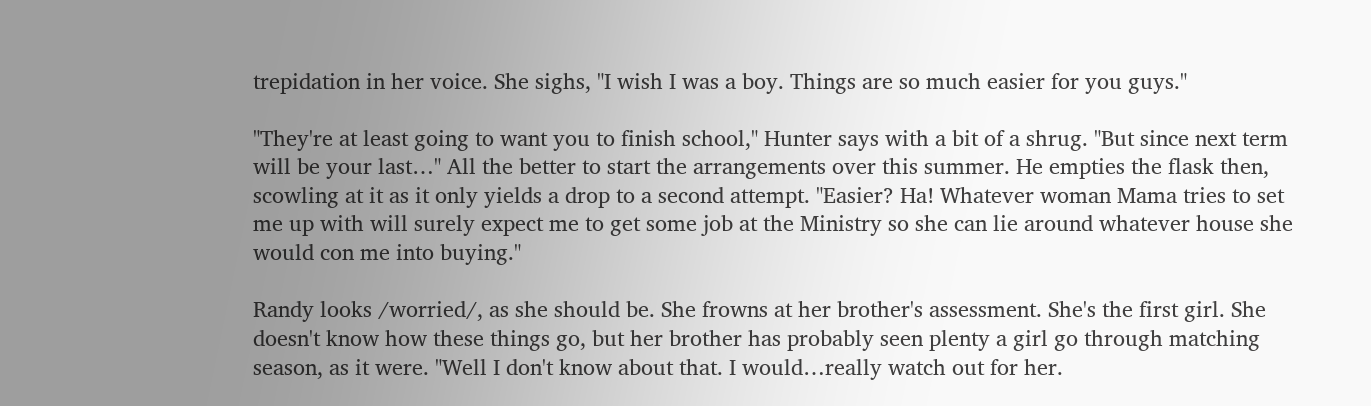trepidation in her voice. She sighs, "I wish I was a boy. Things are so much easier for you guys."

"They're at least going to want you to finish school," Hunter says with a bit of a shrug. "But since next term will be your last…" All the better to start the arrangements over this summer. He empties the flask then, scowling at it as it only yields a drop to a second attempt. "Easier? Ha! Whatever woman Mama tries to set me up with will surely expect me to get some job at the Ministry so she can lie around whatever house she would con me into buying."

Randy looks /worried/, as she should be. She frowns at her brother's assessment. She's the first girl. She doesn't know how these things go, but her brother has probably seen plenty a girl go through matching season, as it were. "Well I don't know about that. I would…really watch out for her.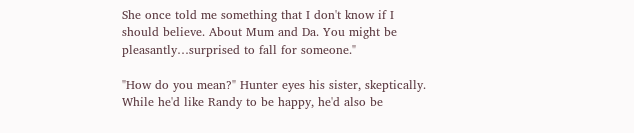She once told me something that I don't know if I should believe. About Mum and Da. You might be pleasantly…surprised to fall for someone."

"How do you mean?" Hunter eyes his sister, skeptically. While he'd like Randy to be happy, he'd also be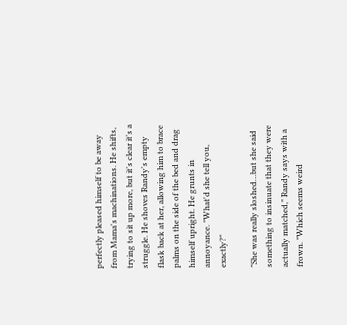perfectly pleased himself to be away from Mama's machinations. He shifts, trying to sit up more, but it's clear it's a struggle. He shoves Randy's empty flask back at her, allowing him to brace palms on the side of the bed and drag himself upright. He grunts in annoyance. "What'd she tell you, exactly?"

"She was really sloshed…but she said something to insinuate that they were actually matched," Randy says with a frown. "Which seems weird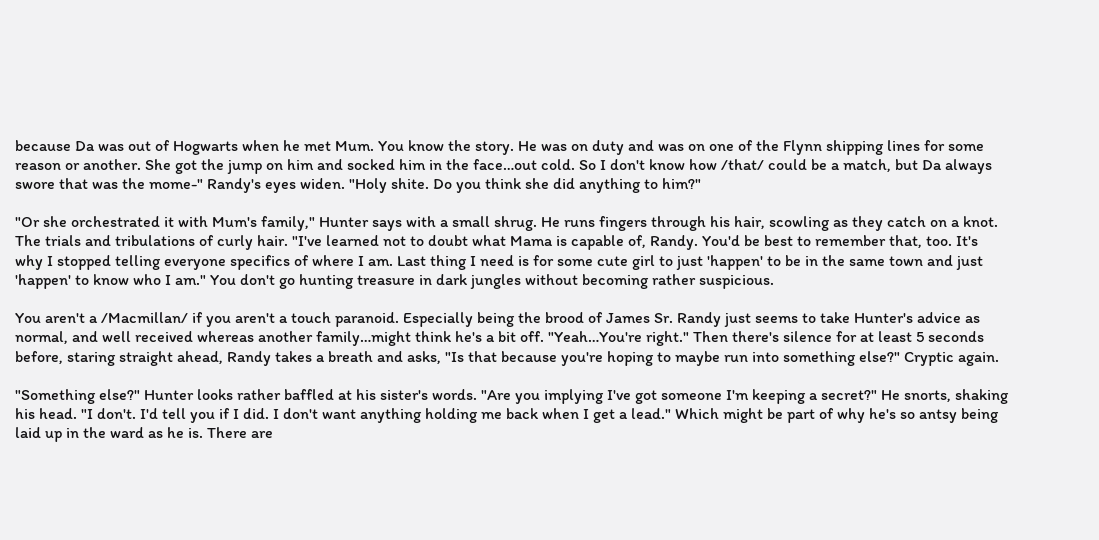because Da was out of Hogwarts when he met Mum. You know the story. He was on duty and was on one of the Flynn shipping lines for some reason or another. She got the jump on him and socked him in the face…out cold. So I don't know how /that/ could be a match, but Da always swore that was the mome-" Randy's eyes widen. "Holy shite. Do you think she did anything to him?"

"Or she orchestrated it with Mum's family," Hunter says with a small shrug. He runs fingers through his hair, scowling as they catch on a knot. The trials and tribulations of curly hair. "I've learned not to doubt what Mama is capable of, Randy. You'd be best to remember that, too. It's why I stopped telling everyone specifics of where I am. Last thing I need is for some cute girl to just 'happen' to be in the same town and just 'happen' to know who I am." You don't go hunting treasure in dark jungles without becoming rather suspicious.

You aren't a /Macmillan/ if you aren't a touch paranoid. Especially being the brood of James Sr. Randy just seems to take Hunter's advice as normal, and well received whereas another family…might think he's a bit off. "Yeah…You're right." Then there's silence for at least 5 seconds before, staring straight ahead, Randy takes a breath and asks, "Is that because you're hoping to maybe run into something else?" Cryptic again.

"Something else?" Hunter looks rather baffled at his sister's words. "Are you implying I've got someone I'm keeping a secret?" He snorts, shaking his head. "I don't. I'd tell you if I did. I don't want anything holding me back when I get a lead." Which might be part of why he's so antsy being laid up in the ward as he is. There are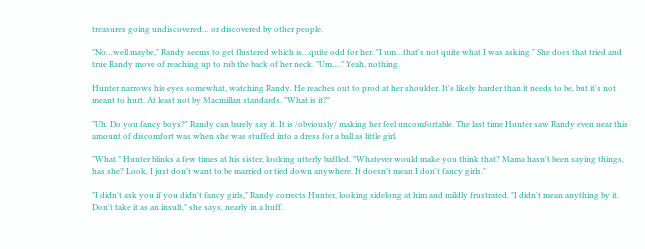treasures going undiscovered… or discovered by other people.

"No…well maybe," Randy seems to get flustered which is…quite odd for her. "I um…that's not quite what I was asking." She does that tried and true Randy move of reaching up to rub the back of her neck. "Um…." Yeah, nothing.

Hunter narrows his eyes somewhat, watching Randy. He reaches out to prod at her shoulder. It's likely harder than it needs to be, but it's not meant to hurt. At least not by Macmillan standards. "What is it?"

"Uh. Do you fancy boys?" Randy can barely say it. It is /obviously/ making her feel uncomfortable. The last time Hunter saw Randy even near this amount of discomfort was when she was stuffed into a dress for a ball as little girl.

"What." Hunter blinks a few times at his sister, looking utterly baffled. "Whatever would make you think that? Mama hasn't been saying things, has she? Look, I just don't want to be married or tied down anywhere. It doesn't mean I don't fancy girls."

"I didn't ask you if you didn't fancy girls," Randy corrects Hunter, looking sidelong at him and mildly frustrated. "I didn't mean anything by it. Don't take it as an insult," she says, nearly in a huff.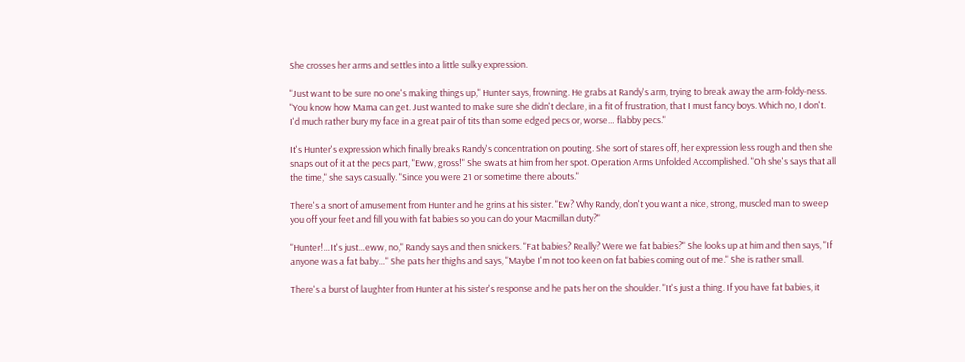She crosses her arms and settles into a little sulky expression.

"Just want to be sure no one's making things up," Hunter says, frowning. He grabs at Randy's arm, trying to break away the arm-foldy-ness. "You know how Mama can get. Just wanted to make sure she didn't declare, in a fit of frustration, that I must fancy boys. Which no, I don't. I'd much rather bury my face in a great pair of tits than some edged pecs or, worse… flabby pecs."

It's Hunter's expression which finally breaks Randy's concentration on pouting. She sort of stares off, her expression less rough and then she snaps out of it at the pecs part, "Eww, gross!" She swats at him from her spot. Operation Arms Unfolded Accomplished. "Oh she's says that all the time," she says casually. "Since you were 21 or sometime there abouts."

There's a snort of amusement from Hunter and he grins at his sister. "Ew? Why Randy, don't you want a nice, strong, muscled man to sweep you off your feet and fill you with fat babies so you can do your Macmillan duty?"

"Hunter!…It's just…eww, no," Randy says and then snickers. "Fat babies? Really? Were we fat babies?" She looks up at him and then says, "If anyone was a fat baby…" She pats her thighs and says, "Maybe I'm not too keen on fat babies coming out of me." She is rather small.

There's a burst of laughter from Hunter at his sister's response and he pats her on the shoulder. "It's just a thing. If you have fat babies, it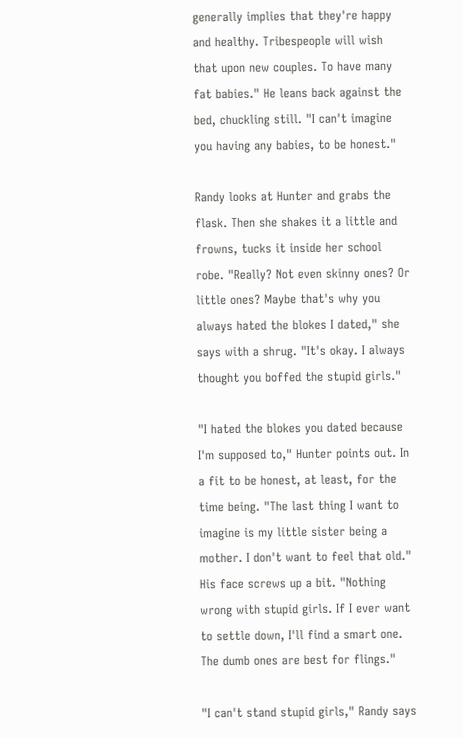generally implies that they're happy and healthy. Tribespeople will wish that upon new couples. To have many fat babies." He leans back against the bed, chuckling still. "I can't imagine you having any babies, to be honest."

Randy looks at Hunter and grabs the flask. Then she shakes it a little and frowns, tucks it inside her school robe. "Really? Not even skinny ones? Or little ones? Maybe that's why you always hated the blokes I dated," she says with a shrug. "It's okay. I always thought you boffed the stupid girls."

"I hated the blokes you dated because I'm supposed to," Hunter points out. In a fit to be honest, at least, for the time being. "The last thing I want to imagine is my little sister being a mother. I don't want to feel that old." His face screws up a bit. "Nothing wrong with stupid girls. If I ever want to settle down, I'll find a smart one. The dumb ones are best for flings."

"I can't stand stupid girls," Randy says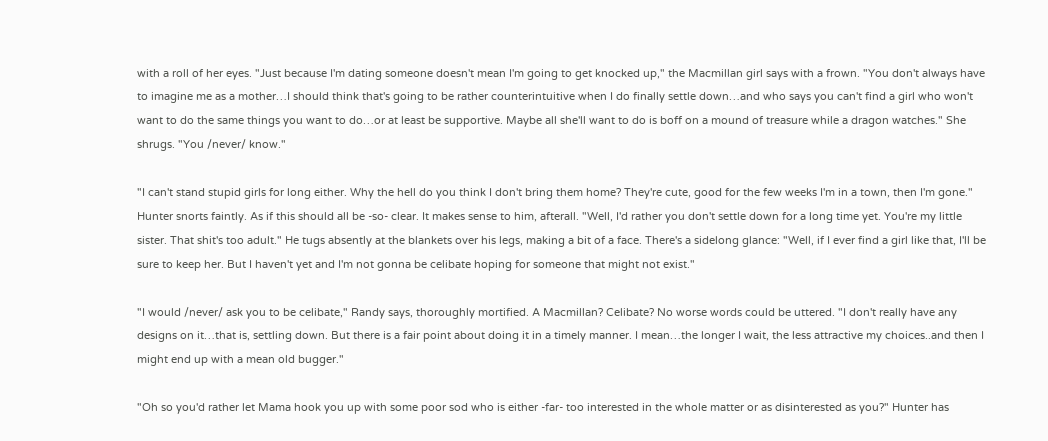with a roll of her eyes. "Just because I'm dating someone doesn't mean I'm going to get knocked up," the Macmillan girl says with a frown. "You don't always have to imagine me as a mother…I should think that's going to be rather counterintuitive when I do finally settle down…and who says you can't find a girl who won't want to do the same things you want to do…or at least be supportive. Maybe all she'll want to do is boff on a mound of treasure while a dragon watches." She shrugs. "You /never/ know."

"I can't stand stupid girls for long either. Why the hell do you think I don't bring them home? They're cute, good for the few weeks I'm in a town, then I'm gone." Hunter snorts faintly. As if this should all be -so- clear. It makes sense to him, afterall. "Well, I'd rather you don't settle down for a long time yet. You're my little sister. That shit's too adult." He tugs absently at the blankets over his legs, making a bit of a face. There's a sidelong glance: "Well, if I ever find a girl like that, I'll be sure to keep her. But I haven't yet and I'm not gonna be celibate hoping for someone that might not exist."

"I would /never/ ask you to be celibate," Randy says, thoroughly mortified. A Macmillan? Celibate? No worse words could be uttered. "I don't really have any designs on it…that is, settling down. But there is a fair point about doing it in a timely manner. I mean…the longer I wait, the less attractive my choices..and then I might end up with a mean old bugger."

"Oh so you'd rather let Mama hook you up with some poor sod who is either -far- too interested in the whole matter or as disinterested as you?" Hunter has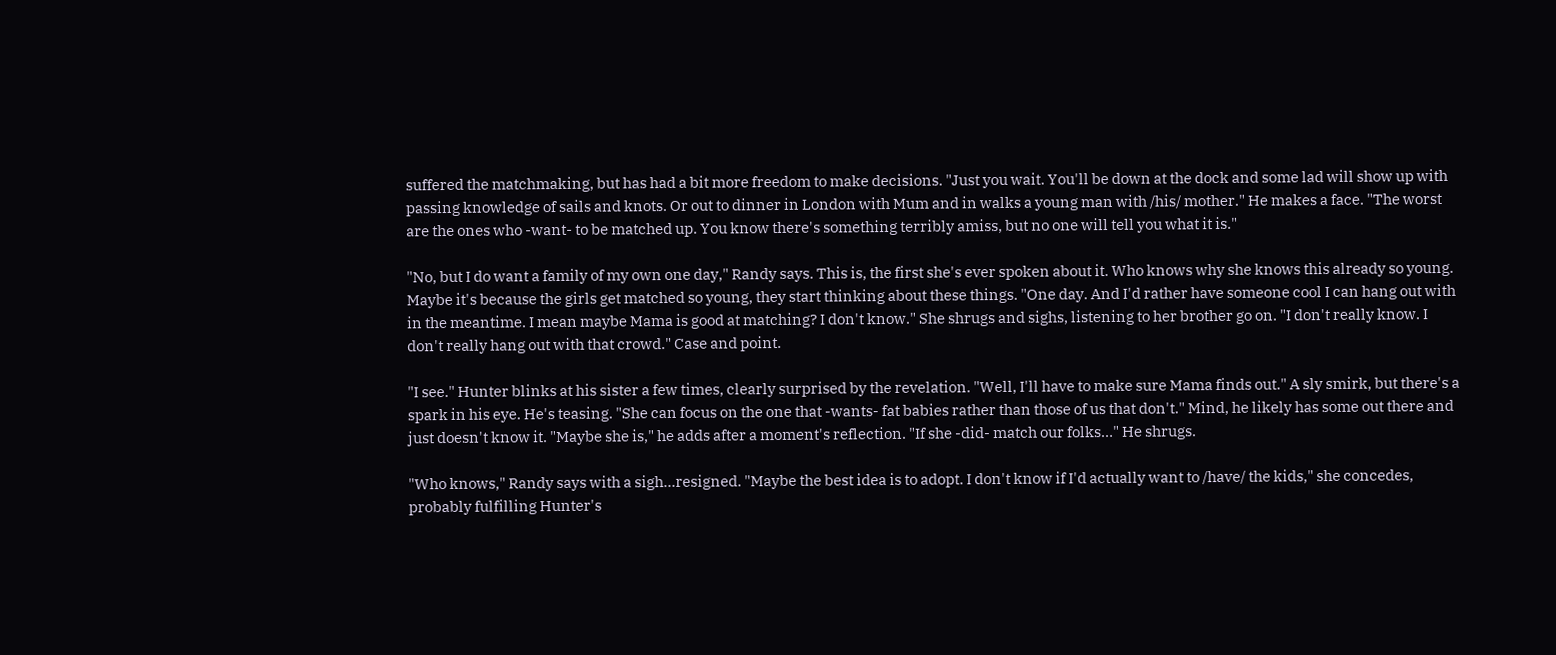suffered the matchmaking, but has had a bit more freedom to make decisions. "Just you wait. You'll be down at the dock and some lad will show up with passing knowledge of sails and knots. Or out to dinner in London with Mum and in walks a young man with /his/ mother." He makes a face. "The worst are the ones who -want- to be matched up. You know there's something terribly amiss, but no one will tell you what it is."

"No, but I do want a family of my own one day," Randy says. This is, the first she's ever spoken about it. Who knows why she knows this already so young. Maybe it's because the girls get matched so young, they start thinking about these things. "One day. And I'd rather have someone cool I can hang out with in the meantime. I mean maybe Mama is good at matching? I don't know." She shrugs and sighs, listening to her brother go on. "I don't really know. I don't really hang out with that crowd." Case and point.

"I see." Hunter blinks at his sister a few times, clearly surprised by the revelation. "Well, I'll have to make sure Mama finds out." A sly smirk, but there's a spark in his eye. He's teasing. "She can focus on the one that -wants- fat babies rather than those of us that don't." Mind, he likely has some out there and just doesn't know it. "Maybe she is," he adds after a moment's reflection. "If she -did- match our folks…" He shrugs.

"Who knows," Randy says with a sigh…resigned. "Maybe the best idea is to adopt. I don't know if I'd actually want to /have/ the kids," she concedes, probably fulfilling Hunter's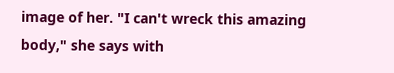image of her. "I can't wreck this amazing body," she says with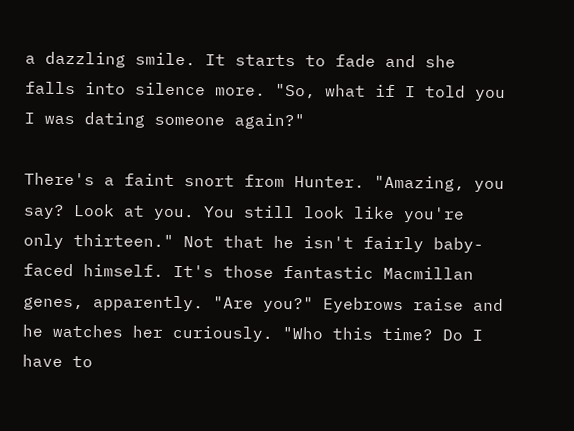a dazzling smile. It starts to fade and she falls into silence more. "So, what if I told you I was dating someone again?"

There's a faint snort from Hunter. "Amazing, you say? Look at you. You still look like you're only thirteen." Not that he isn't fairly baby-faced himself. It's those fantastic Macmillan genes, apparently. "Are you?" Eyebrows raise and he watches her curiously. "Who this time? Do I have to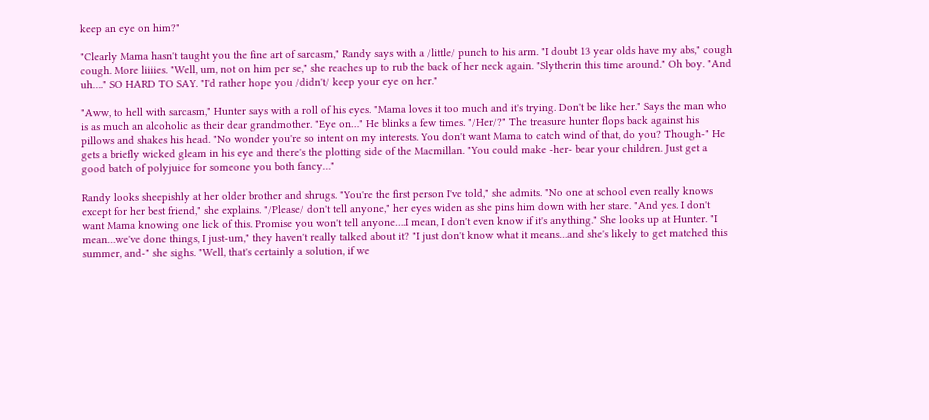keep an eye on him?"

"Clearly Mama hasn't taught you the fine art of sarcasm," Randy says with a /little/ punch to his arm. "I doubt 13 year olds have my abs," cough cough. More liiiies. "Well, um, not on him per se," she reaches up to rub the back of her neck again. "Slytherin this time around." Oh boy. "And uh…." SO HARD TO SAY. "I'd rather hope you /didn't/ keep your eye on her."

"Aww, to hell with sarcasm," Hunter says with a roll of his eyes. "Mama loves it too much and it's trying. Don't be like her." Says the man who is as much an alcoholic as their dear grandmother. "Eye on…" He blinks a few times. "/Her/?" The treasure hunter flops back against his pillows and shakes his head. "No wonder you're so intent on my interests. You don't want Mama to catch wind of that, do you? Though-" He gets a briefly wicked gleam in his eye and there's the plotting side of the Macmillan. "You could make -her- bear your children. Just get a good batch of polyjuice for someone you both fancy…"

Randy looks sheepishly at her older brother and shrugs. "You're the first person I've told," she admits. "No one at school even really knows except for her best friend," she explains. "/Please/ don't tell anyone," her eyes widen as she pins him down with her stare. "And yes. I don't want Mama knowing one lick of this. Promise you won't tell anyone….I mean, I don't even know if it's anything." She looks up at Hunter. "I mean…we've done things, I just-um," they haven't really talked about it? "I just don't know what it means…and she's likely to get matched this summer, and-" she sighs. "Well, that's certainly a solution, if we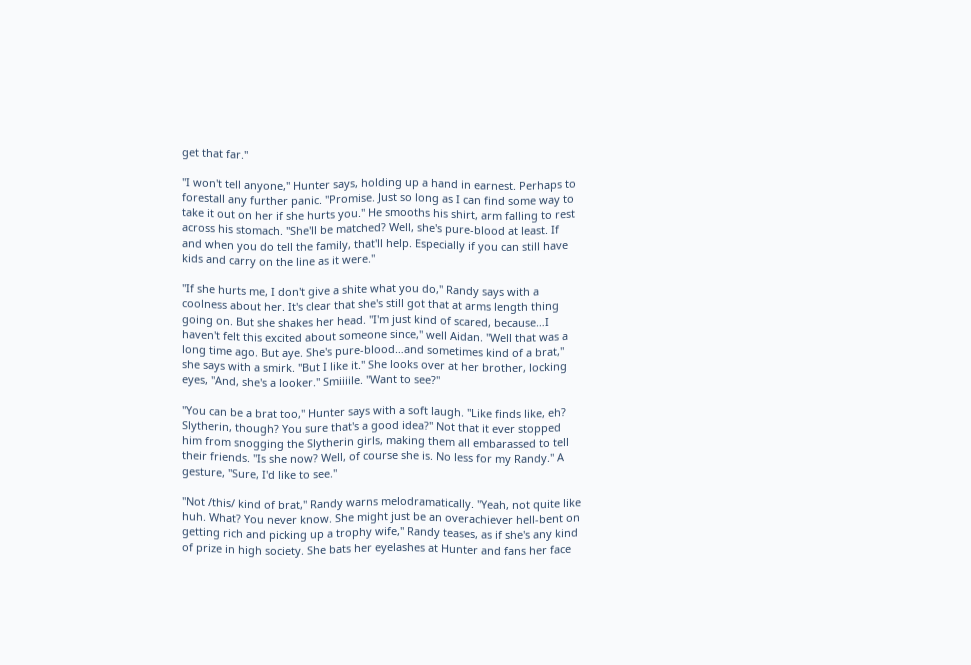get that far."

"I won't tell anyone," Hunter says, holding up a hand in earnest. Perhaps to forestall any further panic. "Promise. Just so long as I can find some way to take it out on her if she hurts you." He smooths his shirt, arm falling to rest across his stomach. "She'll be matched? Well, she's pure-blood at least. If and when you do tell the family, that'll help. Especially if you can still have kids and carry on the line as it were."

"If she hurts me, I don't give a shite what you do," Randy says with a coolness about her. It's clear that she's still got that at arms length thing going on. But she shakes her head. "I'm just kind of scared, because…I haven't felt this excited about someone since," well Aidan. "Well that was a long time ago. But aye. She's pure-blood…and sometimes kind of a brat," she says with a smirk. "But I like it." She looks over at her brother, locking eyes, "And, she's a looker." Smiiiile. "Want to see?"

"You can be a brat too," Hunter says with a soft laugh. "Like finds like, eh? Slytherin, though? You sure that's a good idea?" Not that it ever stopped him from snogging the Slytherin girls, making them all embarassed to tell their friends. "Is she now? Well, of course she is. No less for my Randy." A gesture, "Sure, I'd like to see."

"Not /this/ kind of brat," Randy warns melodramatically. "Yeah, not quite like huh. What? You never know. She might just be an overachiever hell-bent on getting rich and picking up a trophy wife," Randy teases, as if she's any kind of prize in high society. She bats her eyelashes at Hunter and fans her face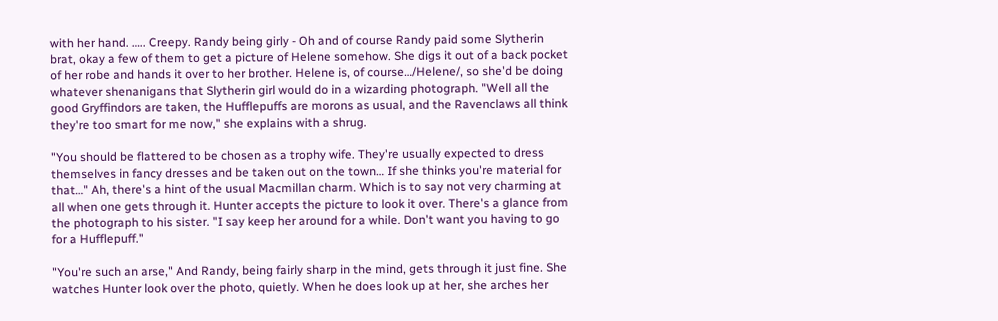with her hand. ….. Creepy. Randy being girly - Oh and of course Randy paid some Slytherin brat, okay a few of them to get a picture of Helene somehow. She digs it out of a back pocket of her robe and hands it over to her brother. Helene is, of course…/Helene/, so she'd be doing whatever shenanigans that Slytherin girl would do in a wizarding photograph. "Well all the good Gryffindors are taken, the Hufflepuffs are morons as usual, and the Ravenclaws all think they're too smart for me now," she explains with a shrug.

"You should be flattered to be chosen as a trophy wife. They're usually expected to dress themselves in fancy dresses and be taken out on the town… If she thinks you're material for that…" Ah, there's a hint of the usual Macmillan charm. Which is to say not very charming at all when one gets through it. Hunter accepts the picture to look it over. There's a glance from the photograph to his sister. "I say keep her around for a while. Don't want you having to go for a Hufflepuff."

"You're such an arse," And Randy, being fairly sharp in the mind, gets through it just fine. She watches Hunter look over the photo, quietly. When he does look up at her, she arches her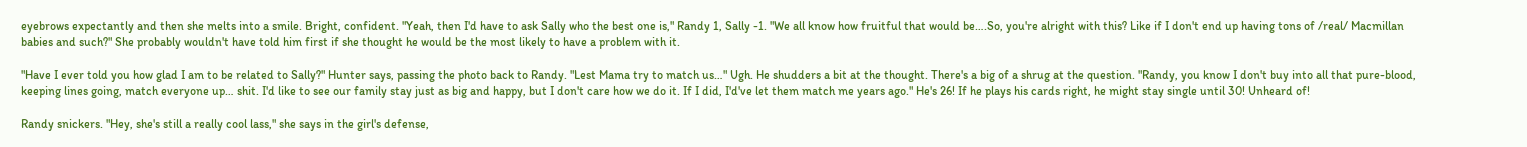eyebrows expectantly and then she melts into a smile. Bright, confident. "Yeah, then I'd have to ask Sally who the best one is," Randy 1, Sally -1. "We all know how fruitful that would be….So, you're alright with this? Like if I don't end up having tons of /real/ Macmillan babies and such?" She probably wouldn't have told him first if she thought he would be the most likely to have a problem with it.

"Have I ever told you how glad I am to be related to Sally?" Hunter says, passing the photo back to Randy. "Lest Mama try to match us…" Ugh. He shudders a bit at the thought. There's a big of a shrug at the question. "Randy, you know I don't buy into all that pure-blood, keeping lines going, match everyone up… shit. I'd like to see our family stay just as big and happy, but I don't care how we do it. If I did, I'd've let them match me years ago." He's 26! If he plays his cards right, he might stay single until 30! Unheard of!

Randy snickers. "Hey, she's still a really cool lass," she says in the girl's defense,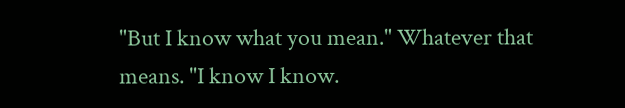"But I know what you mean." Whatever that means. "I know I know.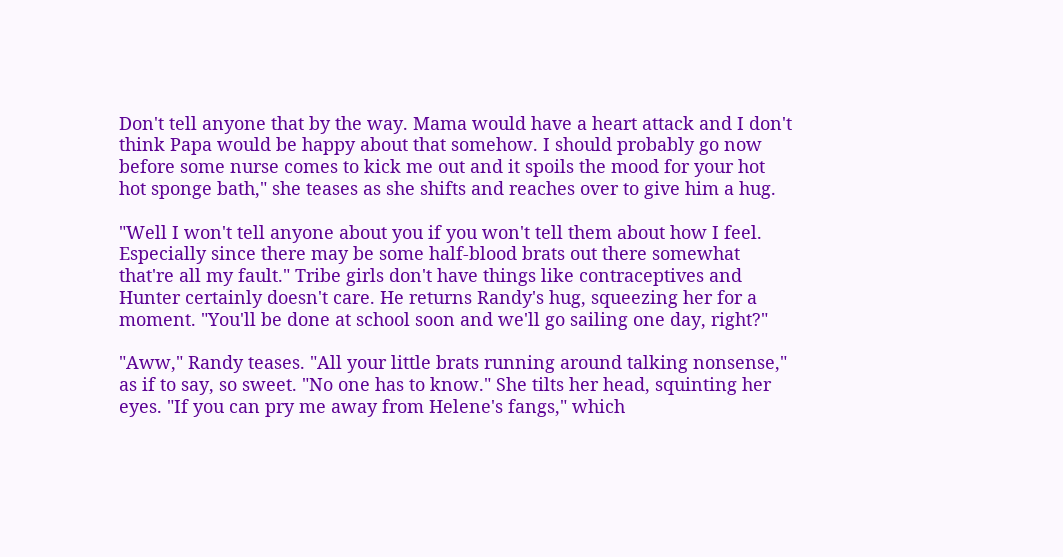Don't tell anyone that by the way. Mama would have a heart attack and I don't think Papa would be happy about that somehow. I should probably go now before some nurse comes to kick me out and it spoils the mood for your hot hot sponge bath," she teases as she shifts and reaches over to give him a hug.

"Well I won't tell anyone about you if you won't tell them about how I feel. Especially since there may be some half-blood brats out there somewhat that're all my fault." Tribe girls don't have things like contraceptives and Hunter certainly doesn't care. He returns Randy's hug, squeezing her for a moment. "You'll be done at school soon and we'll go sailing one day, right?"

"Aww," Randy teases. "All your little brats running around talking nonsense," as if to say, so sweet. "No one has to know." She tilts her head, squinting her eyes. "If you can pry me away from Helene's fangs," which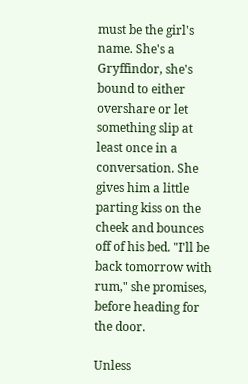must be the girl's name. She's a Gryffindor, she's bound to either overshare or let something slip at least once in a conversation. She gives him a little parting kiss on the cheek and bounces off of his bed. "I'll be back tomorrow with rum," she promises, before heading for the door.

Unless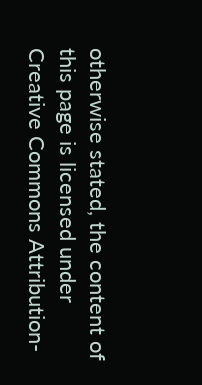otherwise stated, the content of this page is licensed under Creative Commons Attribution-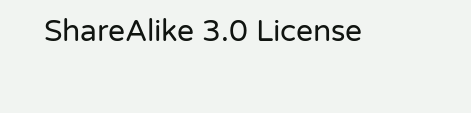ShareAlike 3.0 License